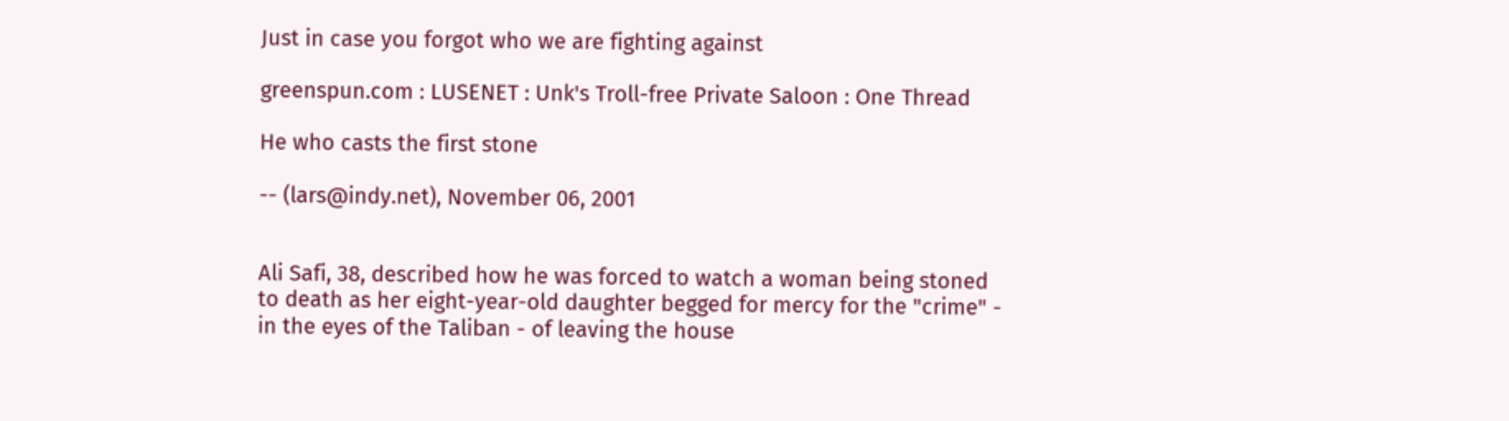Just in case you forgot who we are fighting against

greenspun.com : LUSENET : Unk's Troll-free Private Saloon : One Thread

He who casts the first stone

-- (lars@indy.net), November 06, 2001


Ali Safi, 38, described how he was forced to watch a woman being stoned to death as her eight-year-old daughter begged for mercy for the "crime" - in the eyes of the Taliban - of leaving the house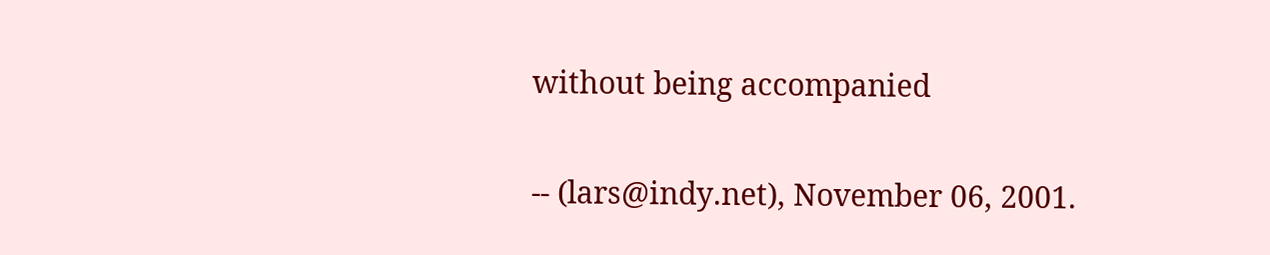without being accompanied

-- (lars@indy.net), November 06, 2001.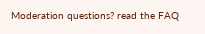Moderation questions? read the FAQ